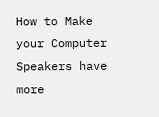How to Make your Computer Speakers have more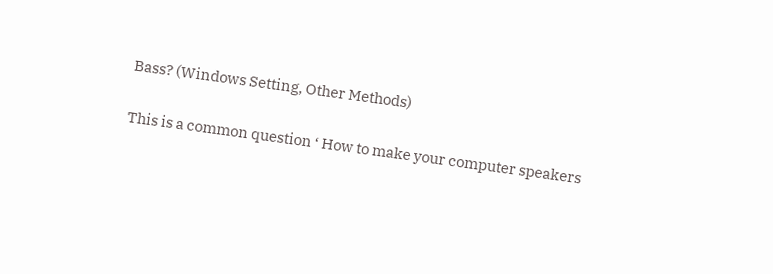Bass? (Windows Setting, Other Methods)

This is a common question ‘ How to make your computer speakers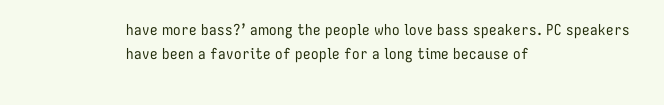have more bass?’ among the people who love bass speakers. PC speakers have been a favorite of people for a long time because of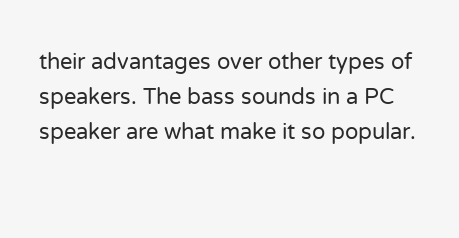their advantages over other types of speakers. The bass sounds in a PC speaker are what make it so popular.